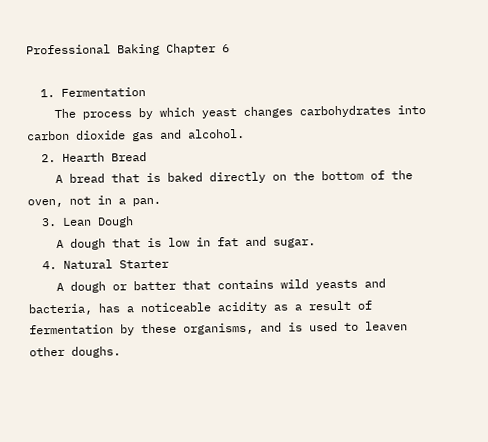Professional Baking Chapter 6

  1. Fermentation
    The process by which yeast changes carbohydrates into carbon dioxide gas and alcohol.
  2. Hearth Bread
    A bread that is baked directly on the bottom of the oven, not in a pan.
  3. Lean Dough
    A dough that is low in fat and sugar.
  4. Natural Starter
    A dough or batter that contains wild yeasts and bacteria, has a noticeable acidity as a result of fermentation by these organisms, and is used to leaven other doughs.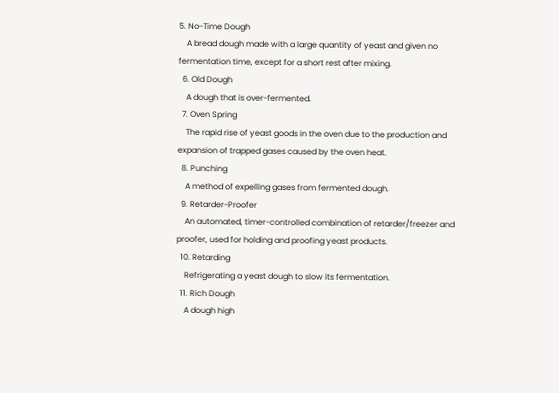5. No-Time Dough
    A bread dough made with a large quantity of yeast and given no fermentation time, except for a short rest after mixing.
  6. Old Dough
    A dough that is over-fermented.
  7. Oven Spring
    The rapid rise of yeast goods in the oven due to the production and expansion of trapped gases caused by the oven heat.
  8. Punching
    A method of expelling gases from fermented dough.
  9. Retarder-Proofer
    An automated, timer-controlled combination of retarder/freezer and proofer, used for holding and proofing yeast products.
  10. Retarding
    Refrigerating a yeast dough to slow its fermentation.
  11. Rich Dough
    A dough high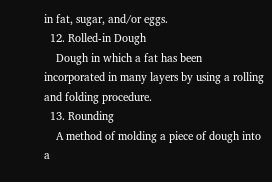in fat, sugar, and/or eggs.
  12. Rolled-in Dough
    Dough in which a fat has been incorporated in many layers by using a rolling and folding procedure.
  13. Rounding
    A method of molding a piece of dough into a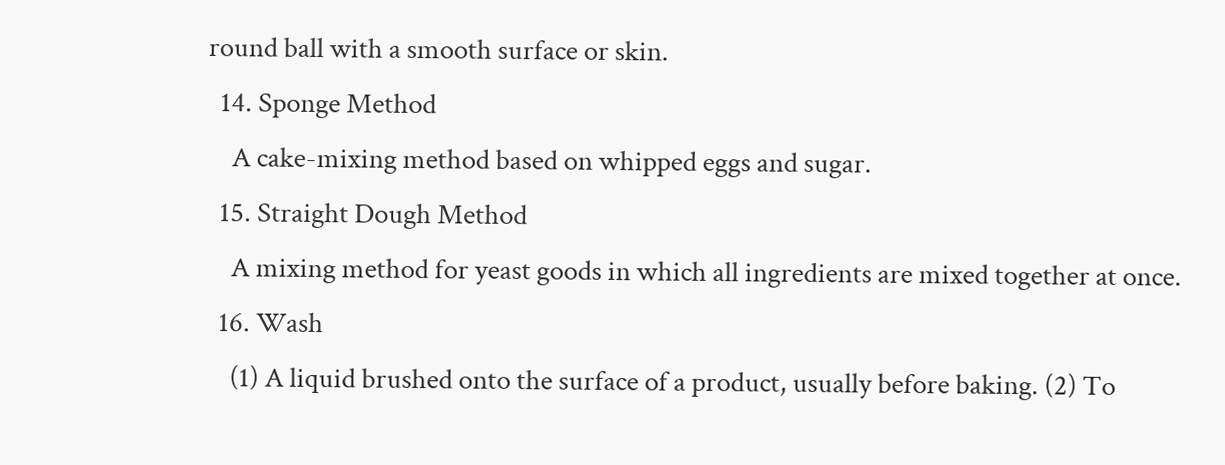round ball with a smooth surface or skin.
  14. Sponge Method
    A cake-mixing method based on whipped eggs and sugar.
  15. Straight Dough Method
    A mixing method for yeast goods in which all ingredients are mixed together at once.
  16. Wash
    (1) A liquid brushed onto the surface of a product, usually before baking. (2) To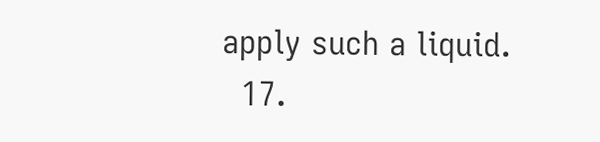apply such a liquid.
  17.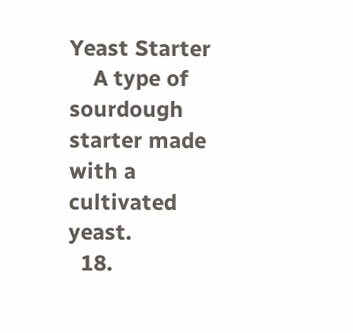Yeast Starter
    A type of sourdough starter made with a cultivated yeast.
  18.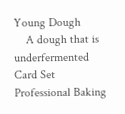Young Dough
    A dough that is underfermented
Card Set
Professional Baking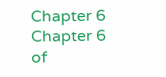Chapter 6
Chapter 6 of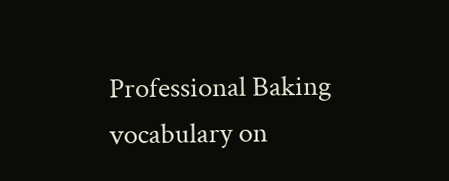Professional Baking vocabulary on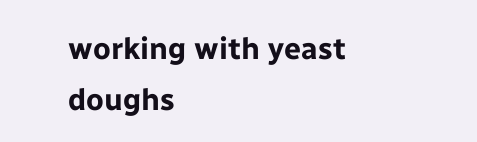working with yeast doughs